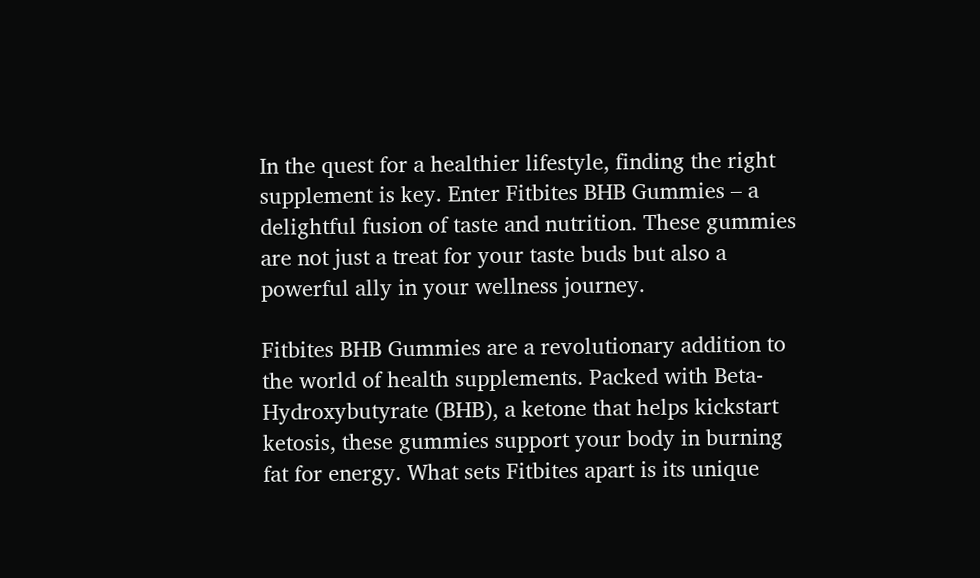In the quest for a healthier lifestyle, finding the right supplement is key. Enter Fitbites BHB Gummies – a delightful fusion of taste and nutrition. These gummies are not just a treat for your taste buds but also a powerful ally in your wellness journey.

Fitbites BHB Gummies are a revolutionary addition to the world of health supplements. Packed with Beta-Hydroxybutyrate (BHB), a ketone that helps kickstart ketosis, these gummies support your body in burning fat for energy. What sets Fitbites apart is its unique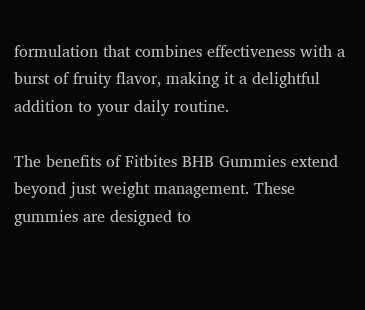formulation that combines effectiveness with a burst of fruity flavor, making it a delightful addition to your daily routine.

The benefits of Fitbites BHB Gummies extend beyond just weight management. These gummies are designed to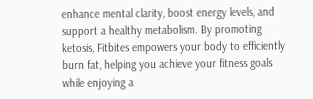enhance mental clarity, boost energy levels, and support a healthy metabolism. By promoting ketosis, Fitbites empowers your body to efficiently burn fat, helping you achieve your fitness goals while enjoying a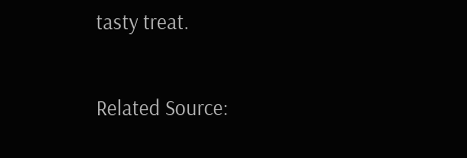tasty treat.

Related Source: